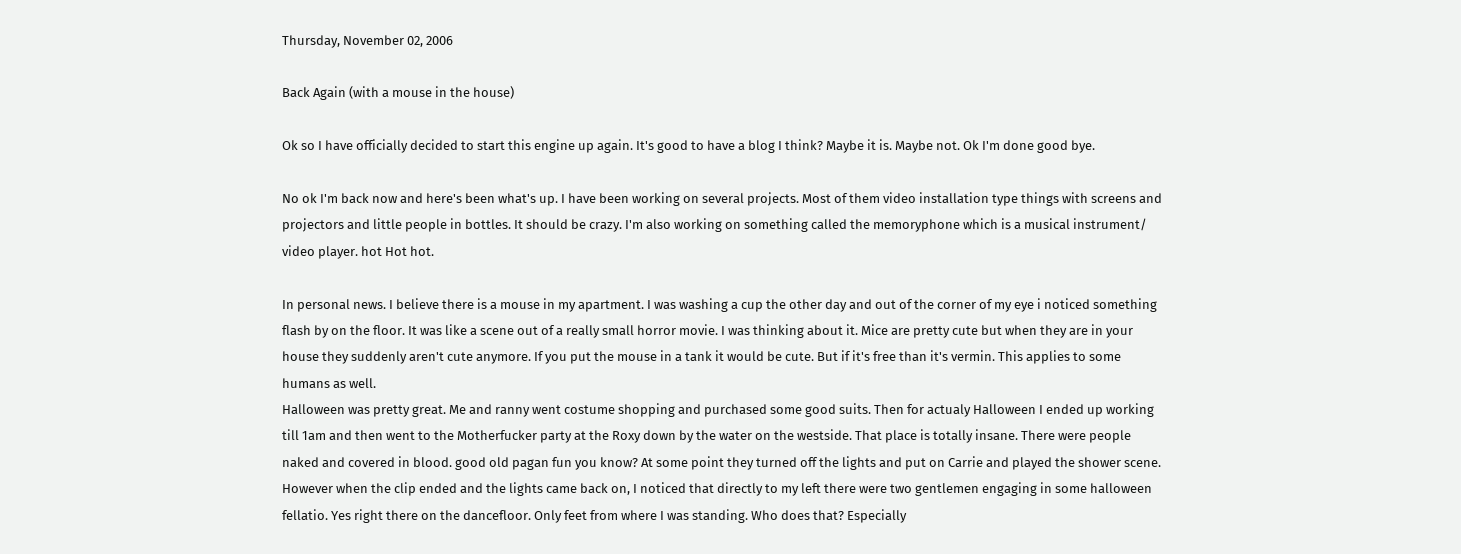Thursday, November 02, 2006

Back Again (with a mouse in the house)

Ok so I have officially decided to start this engine up again. It's good to have a blog I think? Maybe it is. Maybe not. Ok I'm done good bye.

No ok I'm back now and here's been what's up. I have been working on several projects. Most of them video installation type things with screens and projectors and little people in bottles. It should be crazy. I'm also working on something called the memoryphone which is a musical instrument/ video player. hot Hot hot.

In personal news. I believe there is a mouse in my apartment. I was washing a cup the other day and out of the corner of my eye i noticed something flash by on the floor. It was like a scene out of a really small horror movie. I was thinking about it. Mice are pretty cute but when they are in your house they suddenly aren't cute anymore. If you put the mouse in a tank it would be cute. But if it's free than it's vermin. This applies to some humans as well.
Halloween was pretty great. Me and ranny went costume shopping and purchased some good suits. Then for actualy Halloween I ended up working till 1am and then went to the Motherfucker party at the Roxy down by the water on the westside. That place is totally insane. There were people naked and covered in blood. good old pagan fun you know? At some point they turned off the lights and put on Carrie and played the shower scene. However when the clip ended and the lights came back on, I noticed that directly to my left there were two gentlemen engaging in some halloween fellatio. Yes right there on the dancefloor. Only feet from where I was standing. Who does that? Especially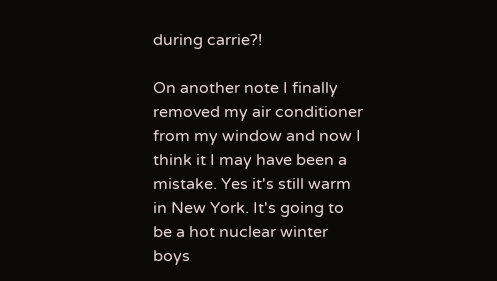during carrie?!

On another note I finally removed my air conditioner from my window and now I think it I may have been a mistake. Yes it's still warm in New York. It's going to be a hot nuclear winter boys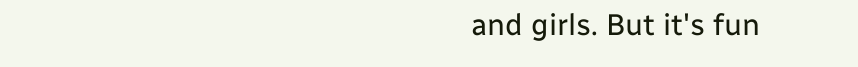and girls. But it's fun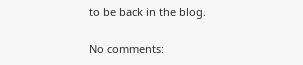to be back in the blog.

No comments: